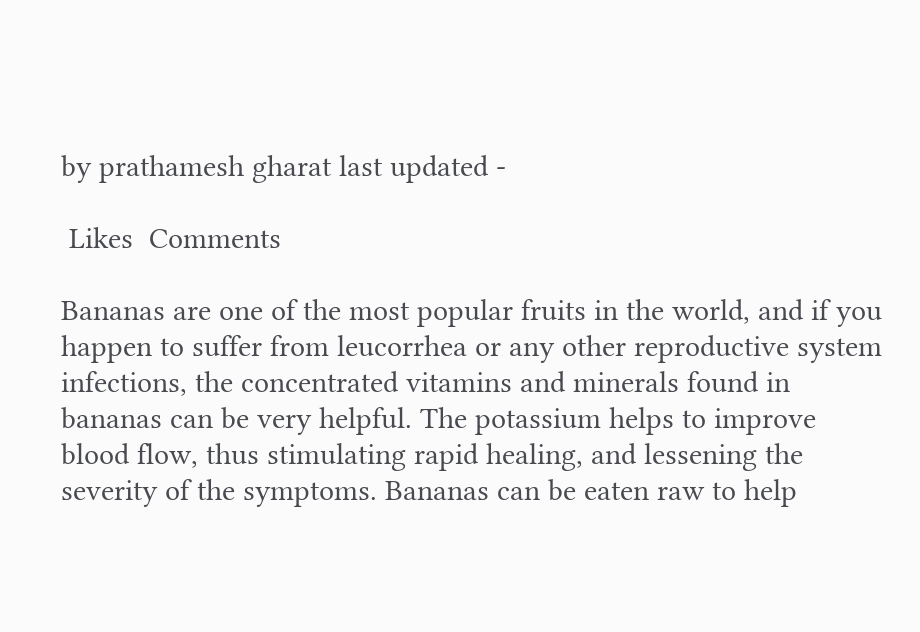by prathamesh gharat last updated -

 Likes  Comments

Bananas are one of the most popular fruits in the world, and if you happen to suffer from leucorrhea or any other reproductive system infections, the concentrated vitamins and minerals found in bananas can be very helpful. The potassium helps to improve blood flow, thus stimulating rapid healing, and lessening the severity of the symptoms. Bananas can be eaten raw to help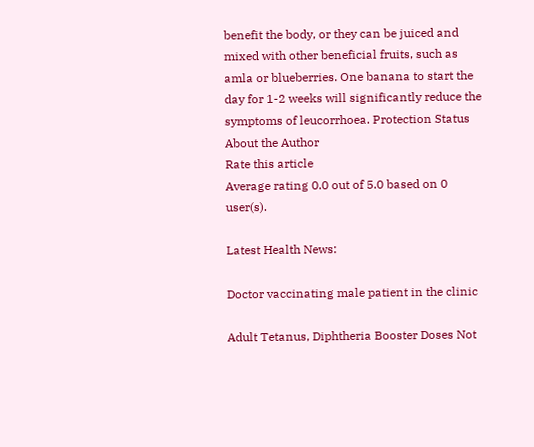benefit the body, or they can be juiced and mixed with other beneficial fruits, such as amla or blueberries. One banana to start the day for 1-2 weeks will significantly reduce the symptoms of leucorrhoea. Protection Status
About the Author
Rate this article
Average rating 0.0 out of 5.0 based on 0 user(s).

Latest Health News:

Doctor vaccinating male patient in the clinic

Adult Tetanus, Diphtheria Booster Doses Not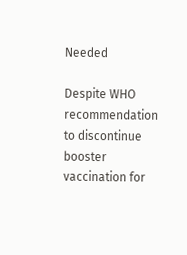Needed

Despite WHO recommendation to discontinue booster vaccination for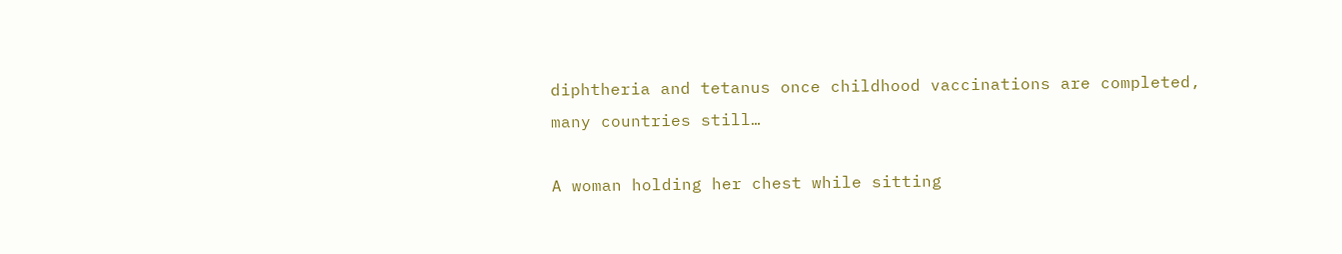diphtheria and tetanus once childhood vaccinations are completed, many countries still…

A woman holding her chest while sitting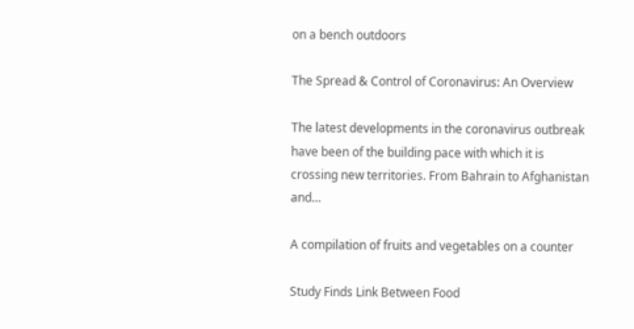on a bench outdoors

The Spread & Control of Coronavirus: An Overview

The latest developments in the coronavirus outbreak have been of the building pace with which it is crossing new territories. From Bahrain to Afghanistan and…

A compilation of fruits and vegetables on a counter

Study Finds Link Between Food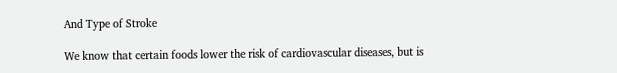And Type of Stroke

We know that certain foods lower the risk of cardiovascular diseases, but is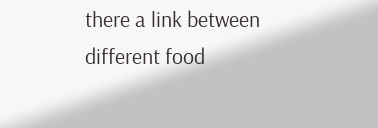there a link between different food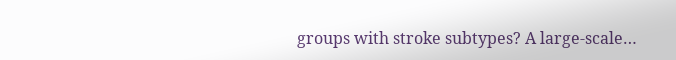groups with stroke subtypes? A large-scale…